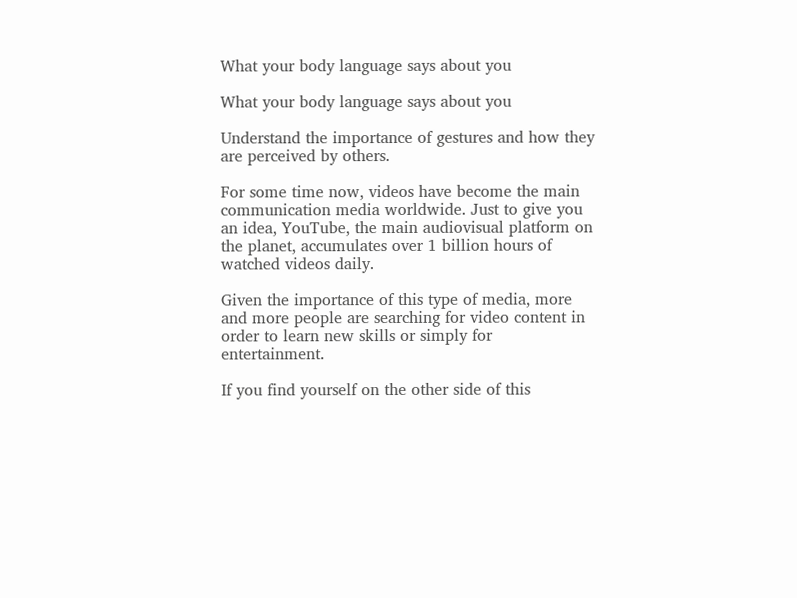What your body language says about you

What your body language says about you

Understand the importance of gestures and how they are perceived by others.

For some time now, videos have become the main communication media worldwide. Just to give you an idea, YouTube, the main audiovisual platform on the planet, accumulates over 1 billion hours of watched videos daily.

Given the importance of this type of media, more and more people are searching for video content in order to learn new skills or simply for entertainment.

If you find yourself on the other side of this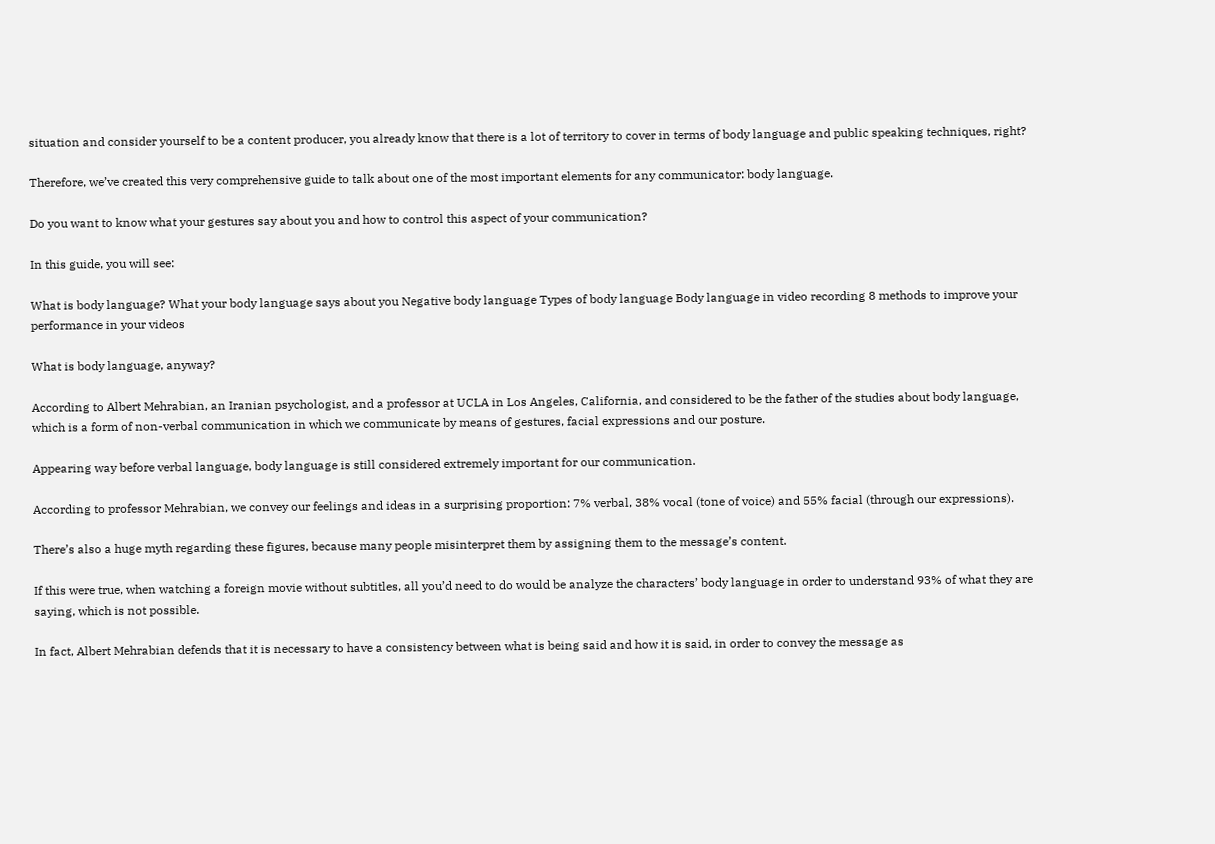situation and consider yourself to be a content producer, you already know that there is a lot of territory to cover in terms of body language and public speaking techniques, right?

Therefore, we’ve created this very comprehensive guide to talk about one of the most important elements for any communicator: body language.

Do you want to know what your gestures say about you and how to control this aspect of your communication?

In this guide, you will see:

What is body language? What your body language says about you Negative body language Types of body language Body language in video recording 8 methods to improve your performance in your videos

What is body language, anyway?

According to Albert Mehrabian, an Iranian psychologist, and a professor at UCLA in Los Angeles, California, and considered to be the father of the studies about body language, which is a form of non-verbal communication in which we communicate by means of gestures, facial expressions and our posture.

Appearing way before verbal language, body language is still considered extremely important for our communication.

According to professor Mehrabian, we convey our feelings and ideas in a surprising proportion: 7% verbal, 38% vocal (tone of voice) and 55% facial (through our expressions).

There’s also a huge myth regarding these figures, because many people misinterpret them by assigning them to the message’s content.

If this were true, when watching a foreign movie without subtitles, all you’d need to do would be analyze the characters’ body language in order to understand 93% of what they are saying, which is not possible.

In fact, Albert Mehrabian defends that it is necessary to have a consistency between what is being said and how it is said, in order to convey the message as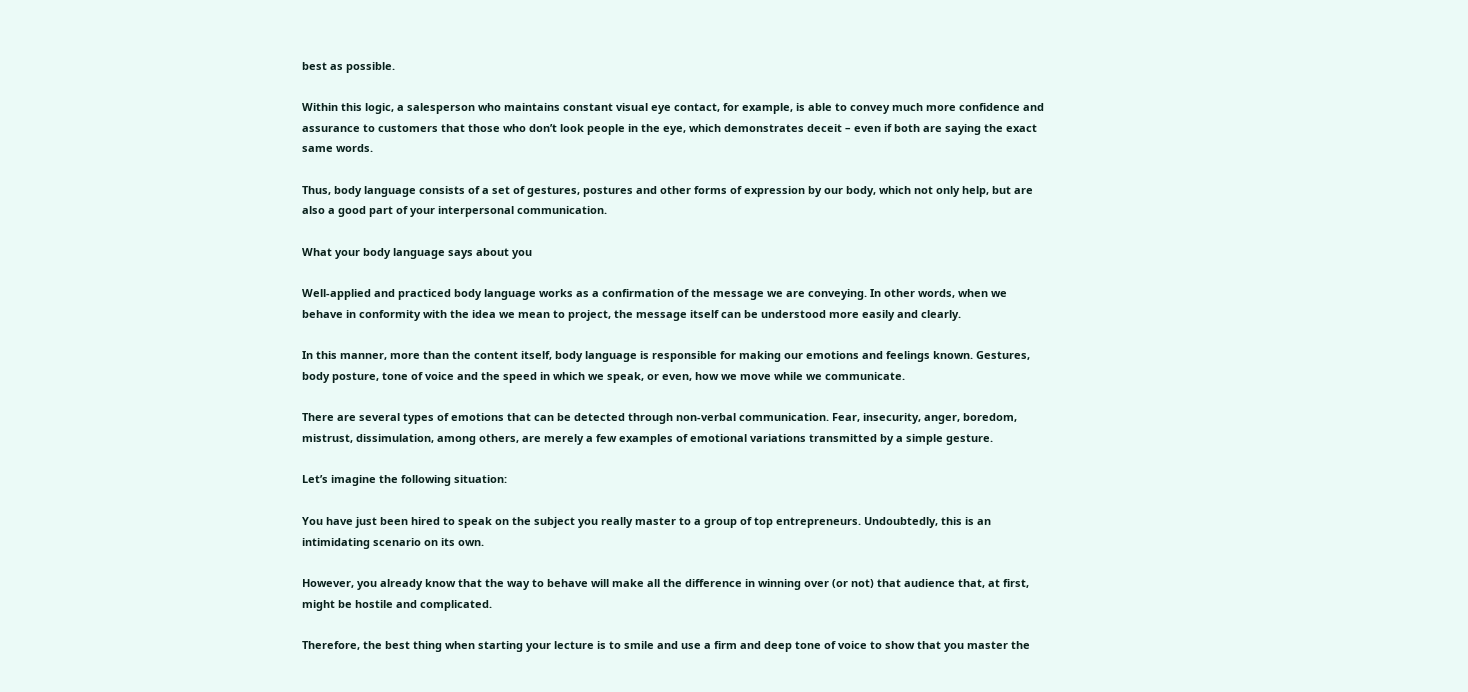best as possible.

Within this logic, a salesperson who maintains constant visual eye contact, for example, is able to convey much more confidence and assurance to customers that those who don’t look people in the eye, which demonstrates deceit – even if both are saying the exact same words.

Thus, body language consists of a set of gestures, postures and other forms of expression by our body, which not only help, but are also a good part of your interpersonal communication.

What your body language says about you

Well-applied and practiced body language works as a confirmation of the message we are conveying. In other words, when we behave in conformity with the idea we mean to project, the message itself can be understood more easily and clearly.

In this manner, more than the content itself, body language is responsible for making our emotions and feelings known. Gestures, body posture, tone of voice and the speed in which we speak, or even, how we move while we communicate.

There are several types of emotions that can be detected through non-verbal communication. Fear, insecurity, anger, boredom, mistrust, dissimulation, among others, are merely a few examples of emotional variations transmitted by a simple gesture.

Let’s imagine the following situation:

You have just been hired to speak on the subject you really master to a group of top entrepreneurs. Undoubtedly, this is an intimidating scenario on its own.

However, you already know that the way to behave will make all the difference in winning over (or not) that audience that, at first, might be hostile and complicated.

Therefore, the best thing when starting your lecture is to smile and use a firm and deep tone of voice to show that you master the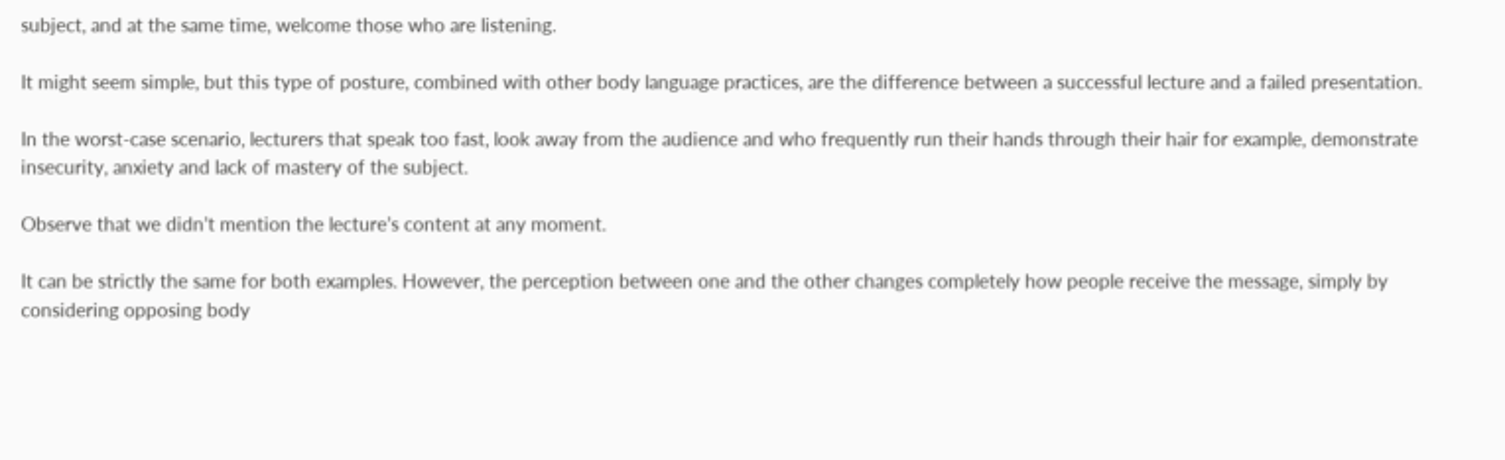subject, and at the same time, welcome those who are listening.

It might seem simple, but this type of posture, combined with other body language practices, are the difference between a successful lecture and a failed presentation.

In the worst-case scenario, lecturers that speak too fast, look away from the audience and who frequently run their hands through their hair for example, demonstrate insecurity, anxiety and lack of mastery of the subject.

Observe that we didn’t mention the lecture’s content at any moment.

It can be strictly the same for both examples. However, the perception between one and the other changes completely how people receive the message, simply by considering opposing body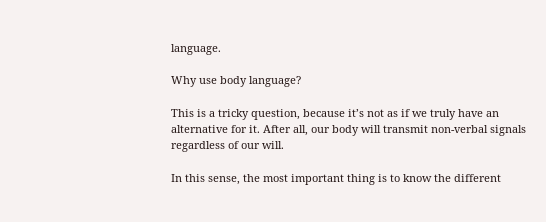language.

Why use body language?

This is a tricky question, because it’s not as if we truly have an alternative for it. After all, our body will transmit non-verbal signals regardless of our will.

In this sense, the most important thing is to know the different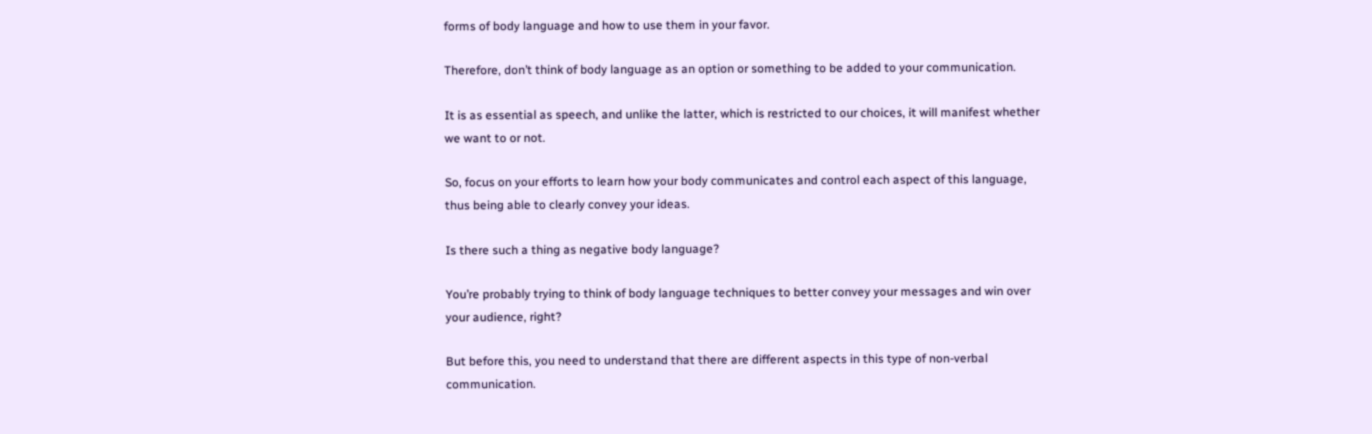forms of body language and how to use them in your favor.

Therefore, don’t think of body language as an option or something to be added to your communication.

It is as essential as speech, and unlike the latter, which is restricted to our choices, it will manifest whether we want to or not.

So, focus on your efforts to learn how your body communicates and control each aspect of this language, thus being able to clearly convey your ideas.

Is there such a thing as negative body language?

You’re probably trying to think of body language techniques to better convey your messages and win over your audience, right?

But before this, you need to understand that there are different aspects in this type of non-verbal communication.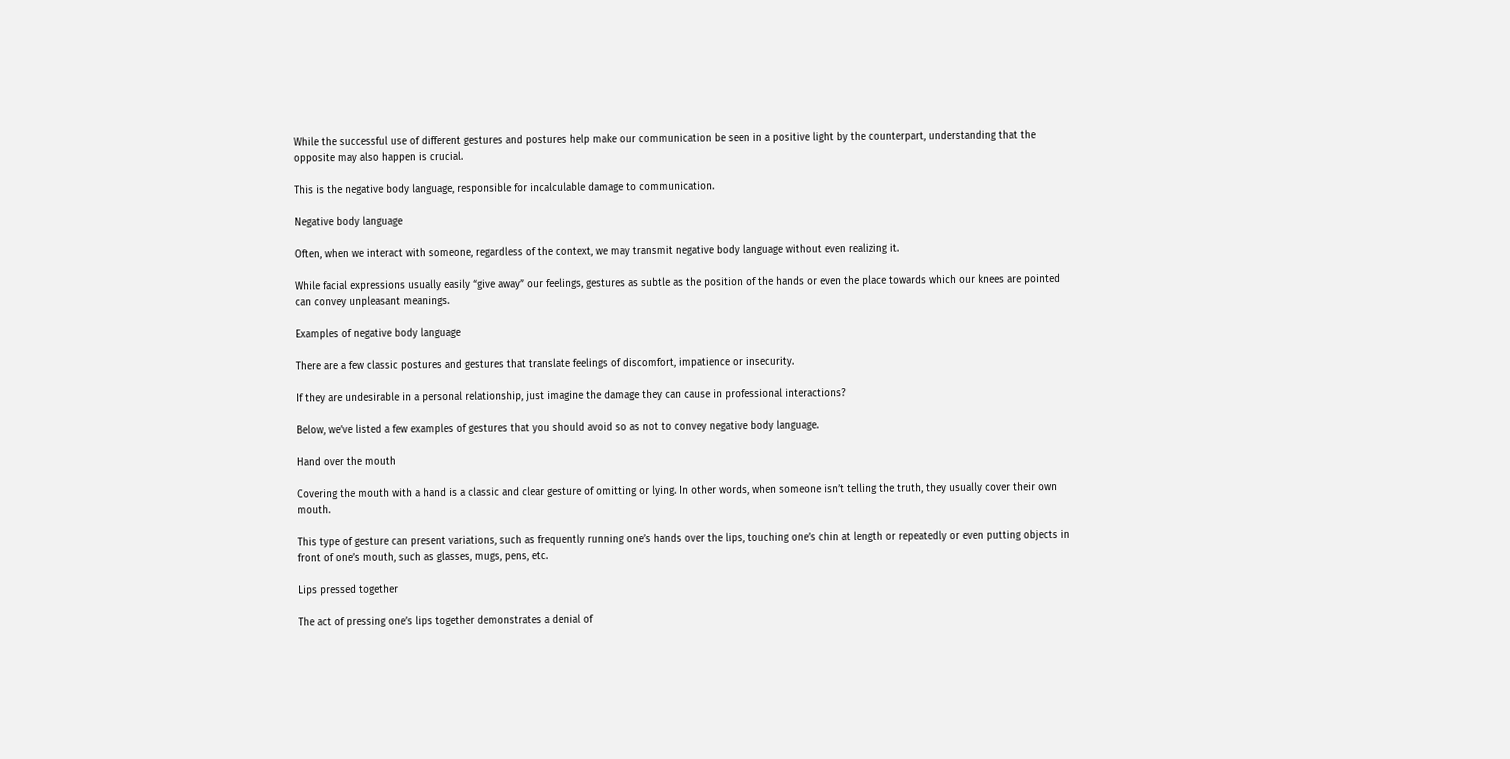While the successful use of different gestures and postures help make our communication be seen in a positive light by the counterpart, understanding that the opposite may also happen is crucial.

This is the negative body language, responsible for incalculable damage to communication.

Negative body language

Often, when we interact with someone, regardless of the context, we may transmit negative body language without even realizing it.

While facial expressions usually easily “give away” our feelings, gestures as subtle as the position of the hands or even the place towards which our knees are pointed can convey unpleasant meanings.

Examples of negative body language

There are a few classic postures and gestures that translate feelings of discomfort, impatience or insecurity.

If they are undesirable in a personal relationship, just imagine the damage they can cause in professional interactions?

Below, we’ve listed a few examples of gestures that you should avoid so as not to convey negative body language.

Hand over the mouth

Covering the mouth with a hand is a classic and clear gesture of omitting or lying. In other words, when someone isn’t telling the truth, they usually cover their own mouth.

This type of gesture can present variations, such as frequently running one’s hands over the lips, touching one’s chin at length or repeatedly or even putting objects in front of one’s mouth, such as glasses, mugs, pens, etc.

Lips pressed together

The act of pressing one’s lips together demonstrates a denial of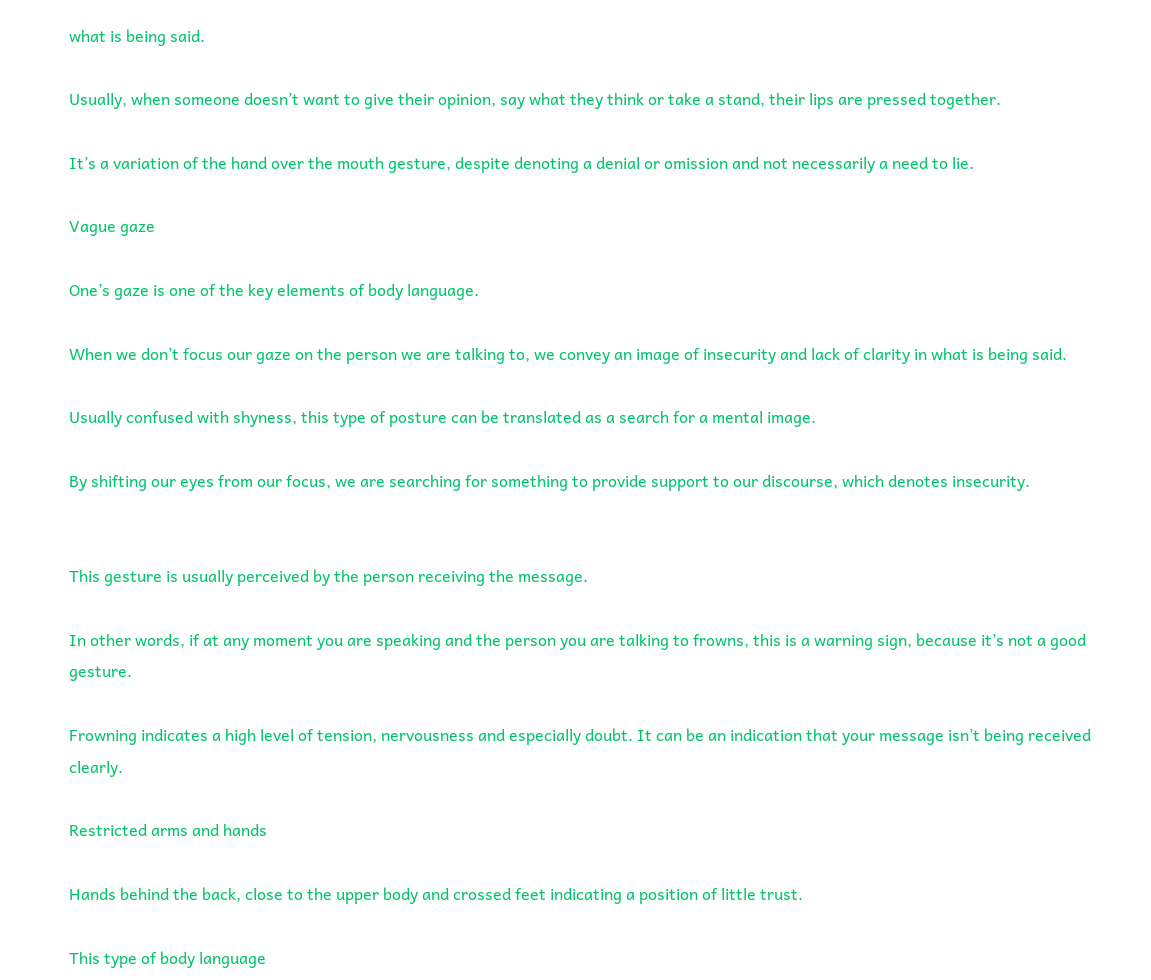what is being said.

Usually, when someone doesn’t want to give their opinion, say what they think or take a stand, their lips are pressed together.

It’s a variation of the hand over the mouth gesture, despite denoting a denial or omission and not necessarily a need to lie.

Vague gaze

One’s gaze is one of the key elements of body language.

When we don’t focus our gaze on the person we are talking to, we convey an image of insecurity and lack of clarity in what is being said.

Usually confused with shyness, this type of posture can be translated as a search for a mental image.

By shifting our eyes from our focus, we are searching for something to provide support to our discourse, which denotes insecurity.


This gesture is usually perceived by the person receiving the message.

In other words, if at any moment you are speaking and the person you are talking to frowns, this is a warning sign, because it’s not a good gesture.

Frowning indicates a high level of tension, nervousness and especially doubt. It can be an indication that your message isn’t being received clearly.

Restricted arms and hands

Hands behind the back, close to the upper body and crossed feet indicating a position of little trust.

This type of body language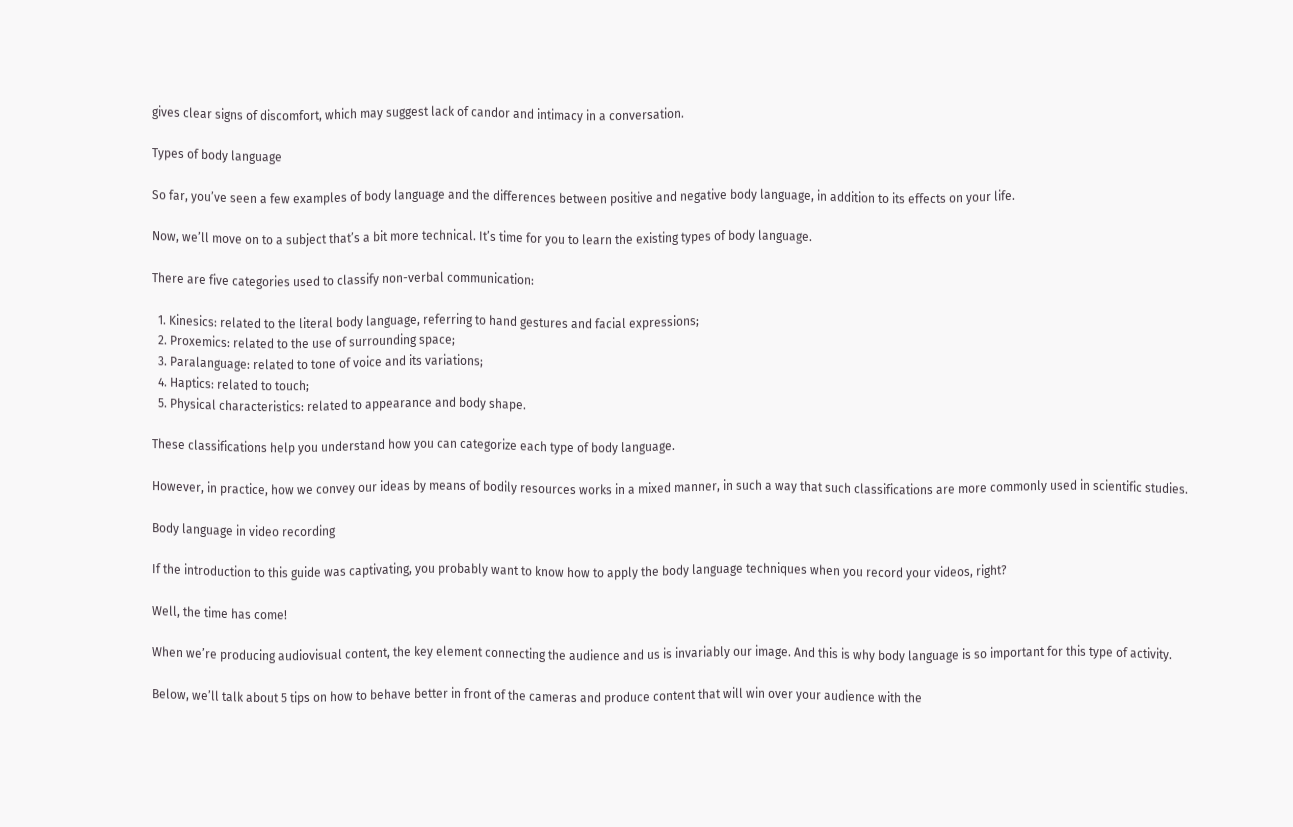gives clear signs of discomfort, which may suggest lack of candor and intimacy in a conversation.

Types of body language

So far, you’ve seen a few examples of body language and the differences between positive and negative body language, in addition to its effects on your life.

Now, we’ll move on to a subject that’s a bit more technical. It’s time for you to learn the existing types of body language.

There are five categories used to classify non-verbal communication:

  1. Kinesics: related to the literal body language, referring to hand gestures and facial expressions;
  2. Proxemics: related to the use of surrounding space;
  3. Paralanguage: related to tone of voice and its variations;
  4. Haptics: related to touch;
  5. Physical characteristics: related to appearance and body shape.

These classifications help you understand how you can categorize each type of body language.

However, in practice, how we convey our ideas by means of bodily resources works in a mixed manner, in such a way that such classifications are more commonly used in scientific studies.

Body language in video recording

If the introduction to this guide was captivating, you probably want to know how to apply the body language techniques when you record your videos, right?

Well, the time has come!

When we’re producing audiovisual content, the key element connecting the audience and us is invariably our image. And this is why body language is so important for this type of activity.

Below, we’ll talk about 5 tips on how to behave better in front of the cameras and produce content that will win over your audience with the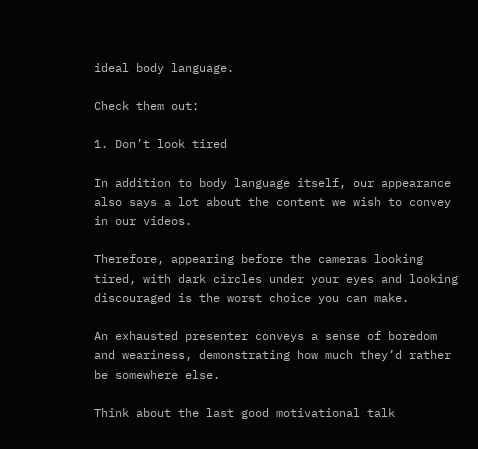ideal body language.

Check them out:

1. Don’t look tired

In addition to body language itself, our appearance also says a lot about the content we wish to convey in our videos.

Therefore, appearing before the cameras looking tired, with dark circles under your eyes and looking discouraged is the worst choice you can make.

An exhausted presenter conveys a sense of boredom and weariness, demonstrating how much they’d rather be somewhere else.

Think about the last good motivational talk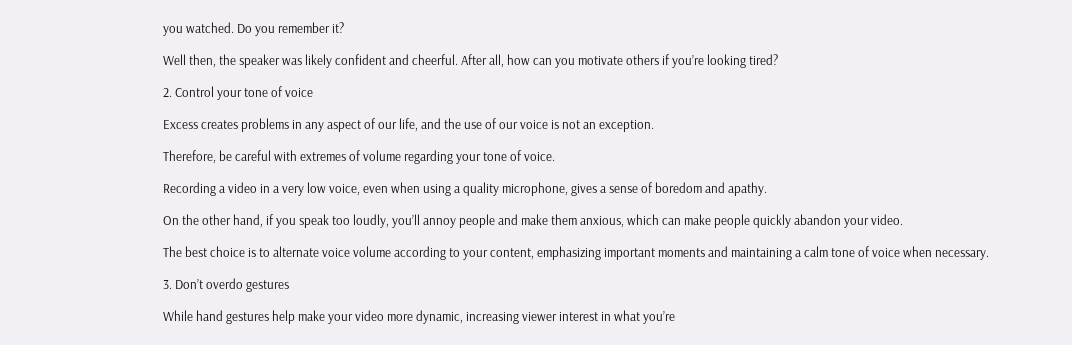you watched. Do you remember it?

Well then, the speaker was likely confident and cheerful. After all, how can you motivate others if you’re looking tired?

2. Control your tone of voice

Excess creates problems in any aspect of our life, and the use of our voice is not an exception.

Therefore, be careful with extremes of volume regarding your tone of voice.

Recording a video in a very low voice, even when using a quality microphone, gives a sense of boredom and apathy.

On the other hand, if you speak too loudly, you’ll annoy people and make them anxious, which can make people quickly abandon your video.

The best choice is to alternate voice volume according to your content, emphasizing important moments and maintaining a calm tone of voice when necessary.

3. Don’t overdo gestures

While hand gestures help make your video more dynamic, increasing viewer interest in what you’re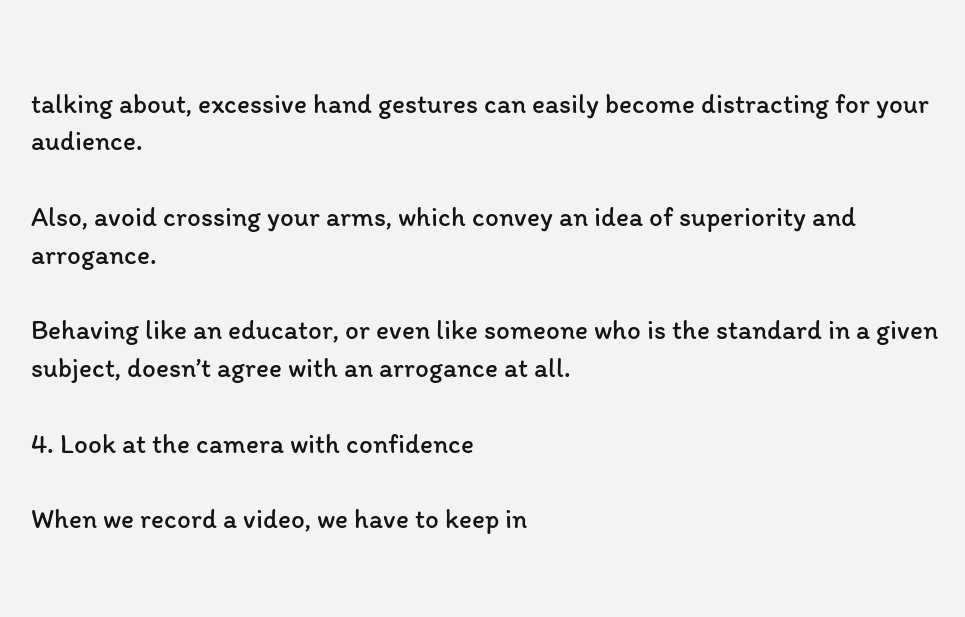talking about, excessive hand gestures can easily become distracting for your audience.

Also, avoid crossing your arms, which convey an idea of superiority and arrogance.

Behaving like an educator, or even like someone who is the standard in a given subject, doesn’t agree with an arrogance at all.

4. Look at the camera with confidence

When we record a video, we have to keep in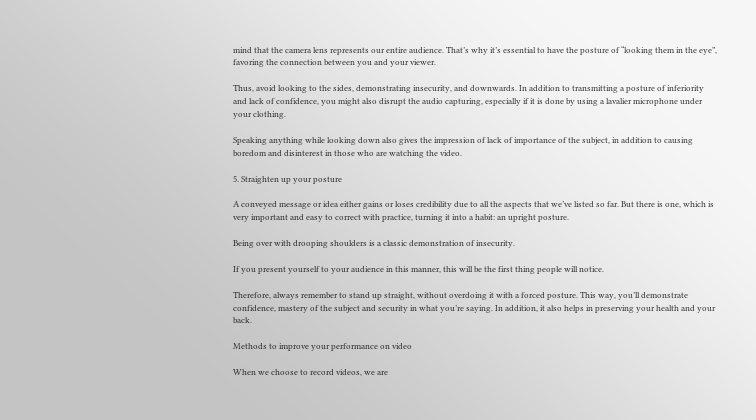mind that the camera lens represents our entire audience. That’s why it’s essential to have the posture of “looking them in the eye”, favoring the connection between you and your viewer.

Thus, avoid looking to the sides, demonstrating insecurity, and downwards. In addition to transmitting a posture of inferiority and lack of confidence, you might also disrupt the audio capturing, especially if it is done by using a lavalier microphone under your clothing.

Speaking anything while looking down also gives the impression of lack of importance of the subject, in addition to causing boredom and disinterest in those who are watching the video.

5. Straighten up your posture

A conveyed message or idea either gains or loses credibility due to all the aspects that we’ve listed so far. But there is one, which is very important and easy to correct with practice, turning it into a habit: an upright posture.

Being over with drooping shoulders is a classic demonstration of insecurity.

If you present yourself to your audience in this manner, this will be the first thing people will notice.

Therefore, always remember to stand up straight, without overdoing it with a forced posture. This way, you’ll demonstrate confidence, mastery of the subject and security in what you’re saying. In addition, it also helps in preserving your health and your back.

Methods to improve your performance on video

When we choose to record videos, we are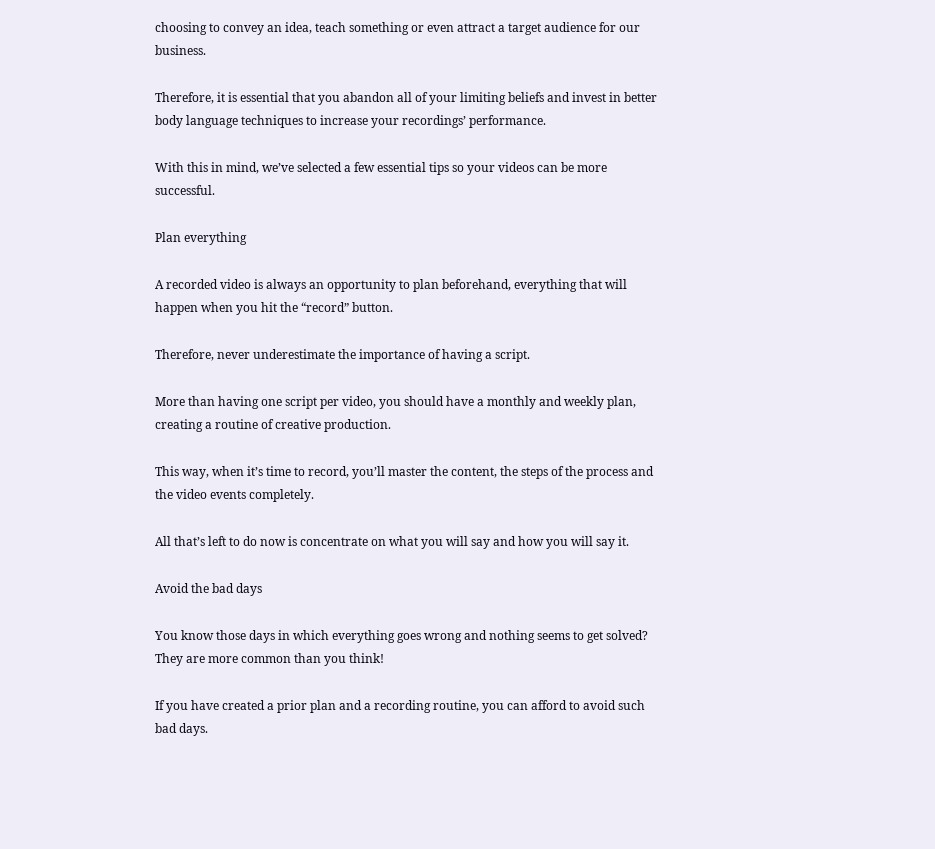choosing to convey an idea, teach something or even attract a target audience for our business.

Therefore, it is essential that you abandon all of your limiting beliefs and invest in better body language techniques to increase your recordings’ performance.

With this in mind, we’ve selected a few essential tips so your videos can be more successful.

Plan everything

A recorded video is always an opportunity to plan beforehand, everything that will happen when you hit the “record” button.

Therefore, never underestimate the importance of having a script.

More than having one script per video, you should have a monthly and weekly plan, creating a routine of creative production.

This way, when it’s time to record, you’ll master the content, the steps of the process and the video events completely.

All that’s left to do now is concentrate on what you will say and how you will say it.

Avoid the bad days

You know those days in which everything goes wrong and nothing seems to get solved? They are more common than you think!

If you have created a prior plan and a recording routine, you can afford to avoid such bad days.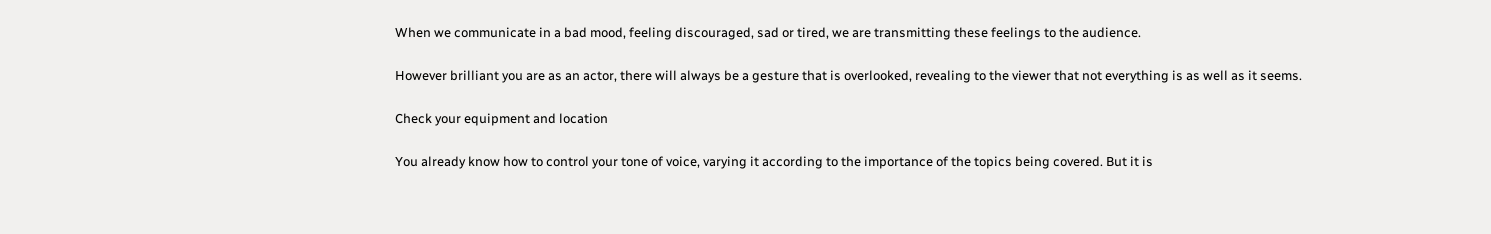When we communicate in a bad mood, feeling discouraged, sad or tired, we are transmitting these feelings to the audience.

However brilliant you are as an actor, there will always be a gesture that is overlooked, revealing to the viewer that not everything is as well as it seems.

Check your equipment and location

You already know how to control your tone of voice, varying it according to the importance of the topics being covered. But it is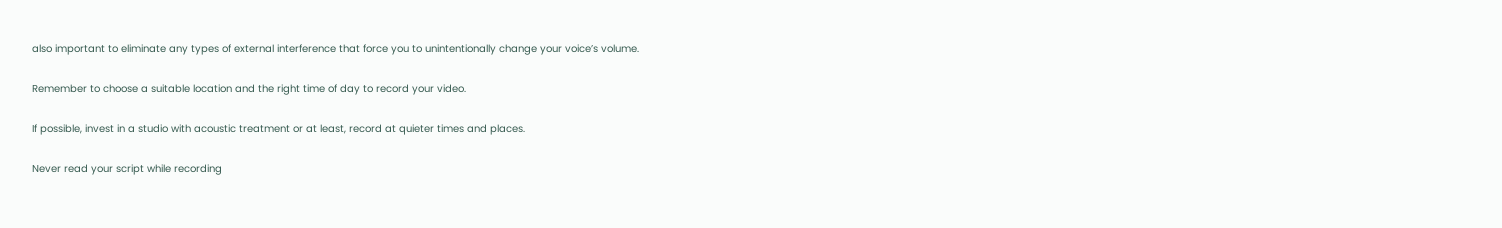also important to eliminate any types of external interference that force you to unintentionally change your voice’s volume.

Remember to choose a suitable location and the right time of day to record your video.

If possible, invest in a studio with acoustic treatment or at least, record at quieter times and places.

Never read your script while recording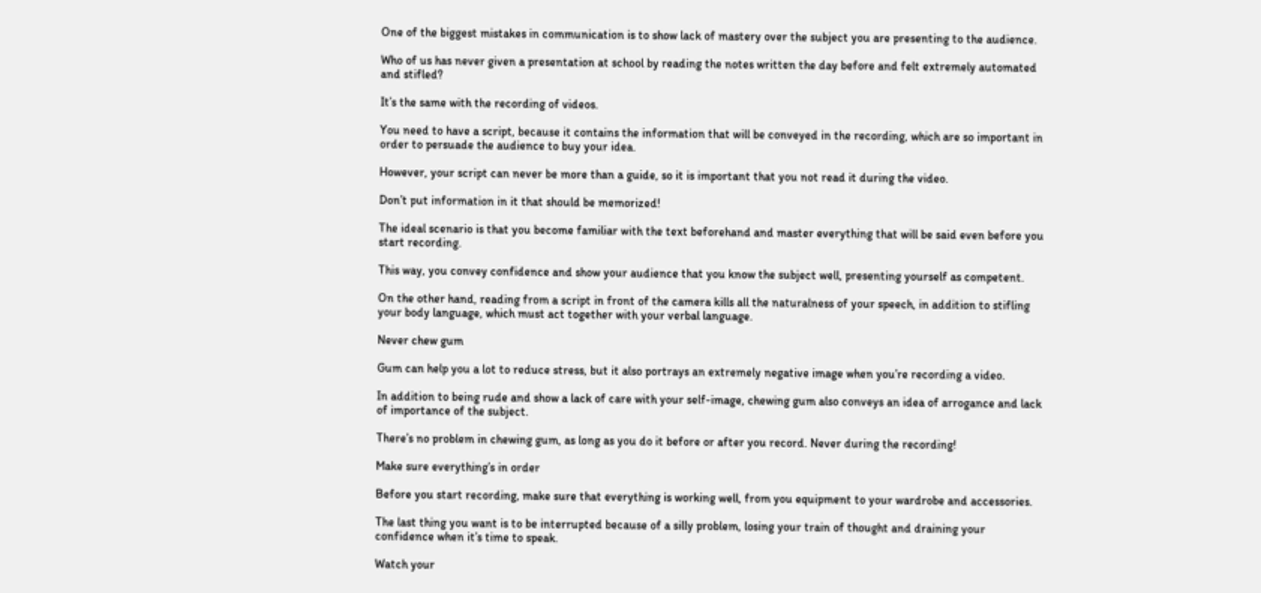One of the biggest mistakes in communication is to show lack of mastery over the subject you are presenting to the audience.

Who of us has never given a presentation at school by reading the notes written the day before and felt extremely automated and stifled?

It’s the same with the recording of videos.

You need to have a script, because it contains the information that will be conveyed in the recording, which are so important in order to persuade the audience to buy your idea.

However, your script can never be more than a guide, so it is important that you not read it during the video.

Don’t put information in it that should be memorized!

The ideal scenario is that you become familiar with the text beforehand and master everything that will be said even before you start recording.

This way, you convey confidence and show your audience that you know the subject well, presenting yourself as competent.

On the other hand, reading from a script in front of the camera kills all the naturalness of your speech, in addition to stifling your body language, which must act together with your verbal language.

Never chew gum

Gum can help you a lot to reduce stress, but it also portrays an extremely negative image when you’re recording a video.

In addition to being rude and show a lack of care with your self-image, chewing gum also conveys an idea of arrogance and lack of importance of the subject.

There’s no problem in chewing gum, as long as you do it before or after you record. Never during the recording!

Make sure everything’s in order

Before you start recording, make sure that everything is working well, from you equipment to your wardrobe and accessories.

The last thing you want is to be interrupted because of a silly problem, losing your train of thought and draining your confidence when it’s time to speak.

Watch your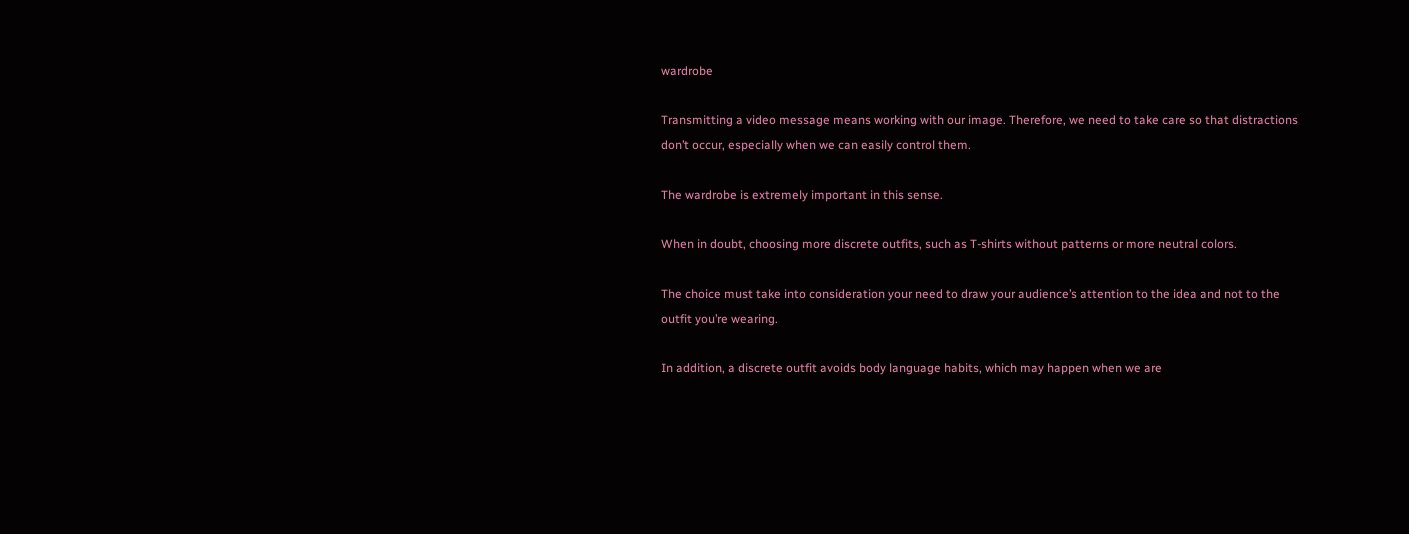wardrobe

Transmitting a video message means working with our image. Therefore, we need to take care so that distractions don’t occur, especially when we can easily control them.

The wardrobe is extremely important in this sense.

When in doubt, choosing more discrete outfits, such as T-shirts without patterns or more neutral colors.

The choice must take into consideration your need to draw your audience’s attention to the idea and not to the outfit you’re wearing.

In addition, a discrete outfit avoids body language habits, which may happen when we are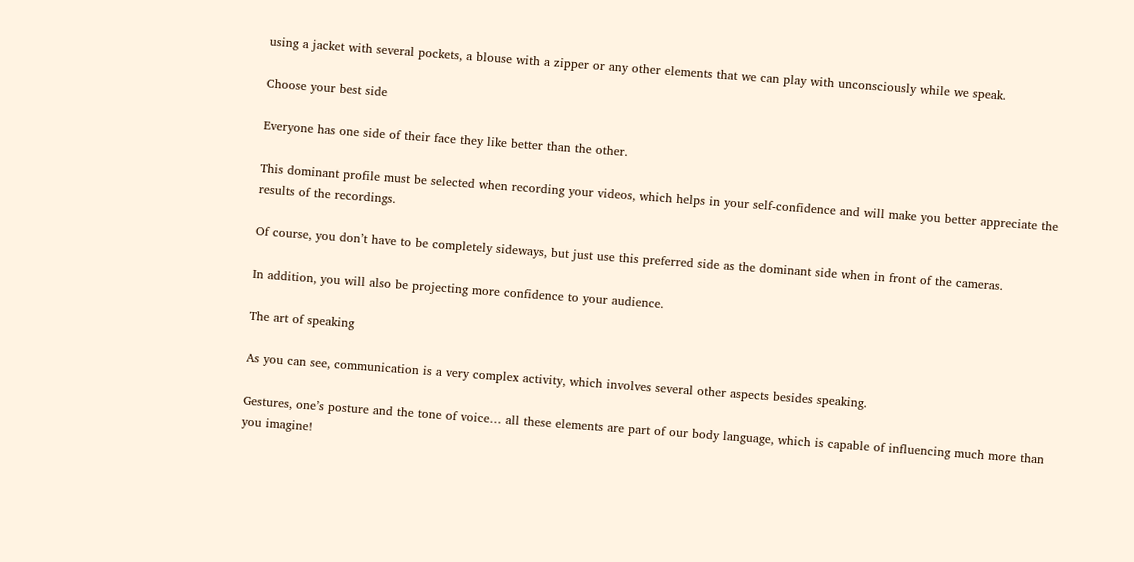using a jacket with several pockets, a blouse with a zipper or any other elements that we can play with unconsciously while we speak.

Choose your best side

Everyone has one side of their face they like better than the other.

This dominant profile must be selected when recording your videos, which helps in your self-confidence and will make you better appreciate the results of the recordings.

Of course, you don’t have to be completely sideways, but just use this preferred side as the dominant side when in front of the cameras.

In addition, you will also be projecting more confidence to your audience.

The art of speaking

As you can see, communication is a very complex activity, which involves several other aspects besides speaking.

Gestures, one’s posture and the tone of voice… all these elements are part of our body language, which is capable of influencing much more than you imagine!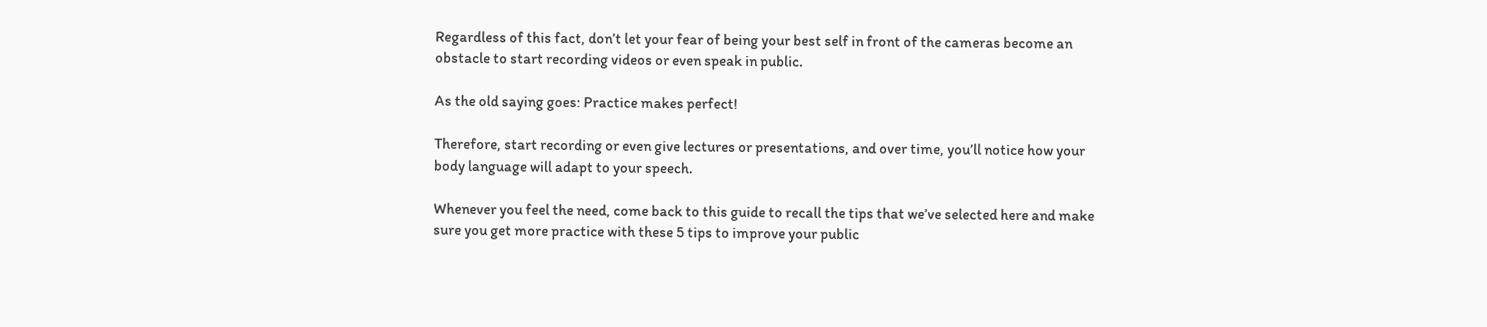Regardless of this fact, don’t let your fear of being your best self in front of the cameras become an obstacle to start recording videos or even speak in public.

As the old saying goes: Practice makes perfect!

Therefore, start recording or even give lectures or presentations, and over time, you’ll notice how your body language will adapt to your speech.

Whenever you feel the need, come back to this guide to recall the tips that we’ve selected here and make sure you get more practice with these 5 tips to improve your public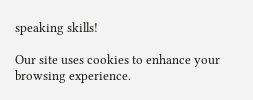speaking skills!

Our site uses cookies to enhance your browsing experience.